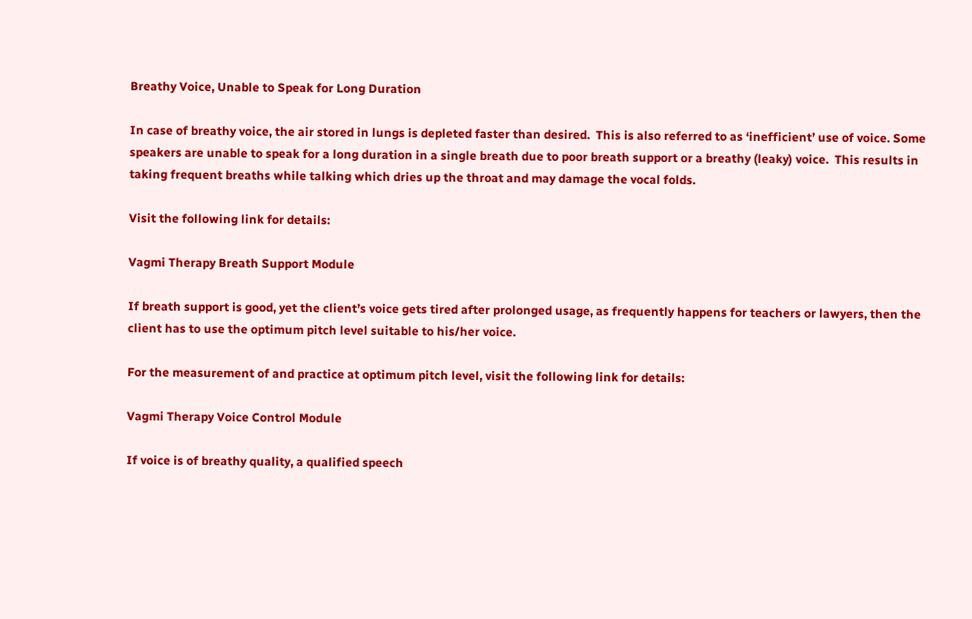Breathy Voice, Unable to Speak for Long Duration

In case of breathy voice, the air stored in lungs is depleted faster than desired.  This is also referred to as ‘inefficient’ use of voice. Some speakers are unable to speak for a long duration in a single breath due to poor breath support or a breathy (leaky) voice.  This results in taking frequent breaths while talking which dries up the throat and may damage the vocal folds.

Visit the following link for details:

Vagmi Therapy Breath Support Module

If breath support is good, yet the client’s voice gets tired after prolonged usage, as frequently happens for teachers or lawyers, then the client has to use the optimum pitch level suitable to his/her voice.

For the measurement of and practice at optimum pitch level, visit the following link for details:

Vagmi Therapy Voice Control Module

If voice is of breathy quality, a qualified speech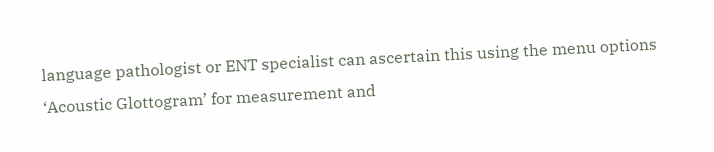language pathologist or ENT specialist can ascertain this using the menu options ‘Acoustic Glottogram’ for measurement and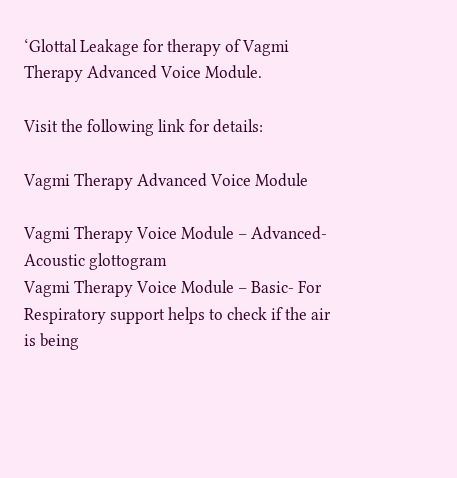‘Glottal Leakage for therapy of Vagmi Therapy Advanced Voice Module.

Visit the following link for details:

Vagmi Therapy Advanced Voice Module

Vagmi Therapy Voice Module – Advanced-Acoustic glottogram
Vagmi Therapy Voice Module – Basic- For Respiratory support helps to check if the air is being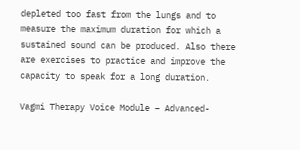depleted too fast from the lungs and to measure the maximum duration for which a sustained sound can be produced. Also there are exercises to practice and improve the capacity to speak for a long duration.

Vagmi Therapy Voice Module – Advanced-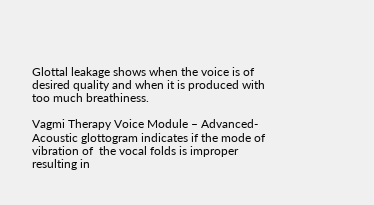Glottal leakage shows when the voice is of desired quality and when it is produced with too much breathiness.

Vagmi Therapy Voice Module – Advanced- Acoustic glottogram indicates if the mode of vibration of  the vocal folds is improper resulting in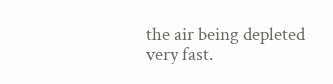the air being depleted very fast.